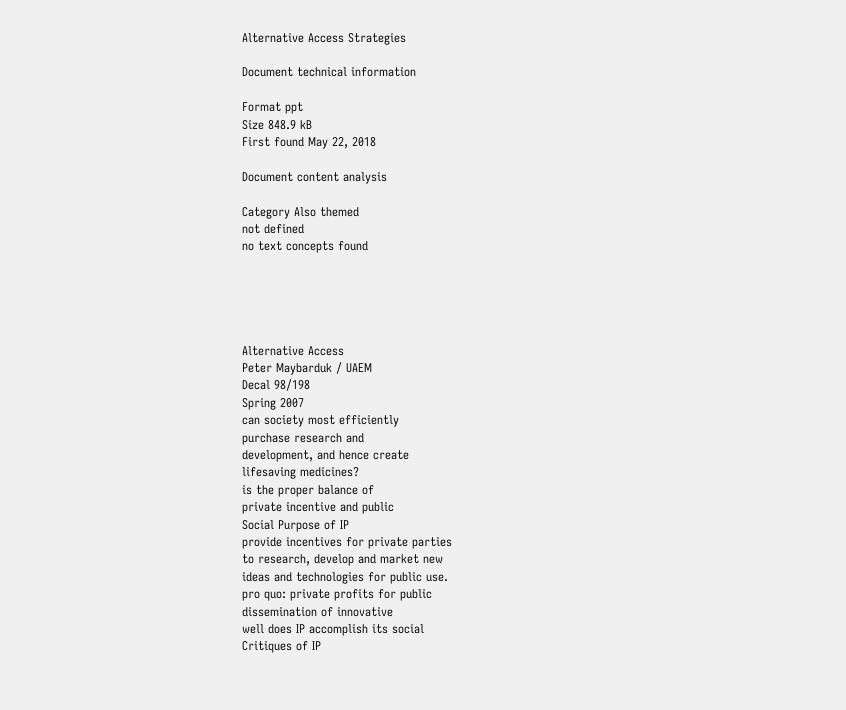Alternative Access Strategies

Document technical information

Format ppt
Size 848.9 kB
First found May 22, 2018

Document content analysis

Category Also themed
not defined
no text concepts found





Alternative Access
Peter Maybarduk / UAEM
Decal 98/198
Spring 2007
can society most efficiently
purchase research and
development, and hence create
lifesaving medicines?
is the proper balance of
private incentive and public
Social Purpose of IP
provide incentives for private parties
to research, develop and market new
ideas and technologies for public use.
pro quo: private profits for public
dissemination of innovative
well does IP accomplish its social
Critiques of IP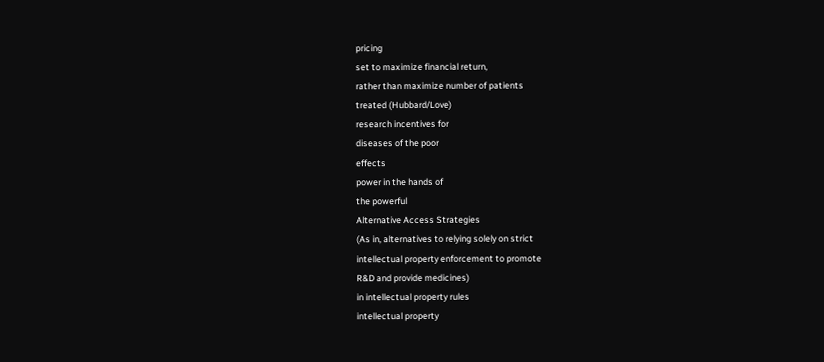pricing
set to maximize financial return,
rather than maximize number of patients
treated (Hubbard/Love)
research incentives for
diseases of the poor
effects
power in the hands of
the powerful
Alternative Access Strategies
(As in, alternatives to relying solely on strict
intellectual property enforcement to promote
R&D and provide medicines)
in intellectual property rules
intellectual property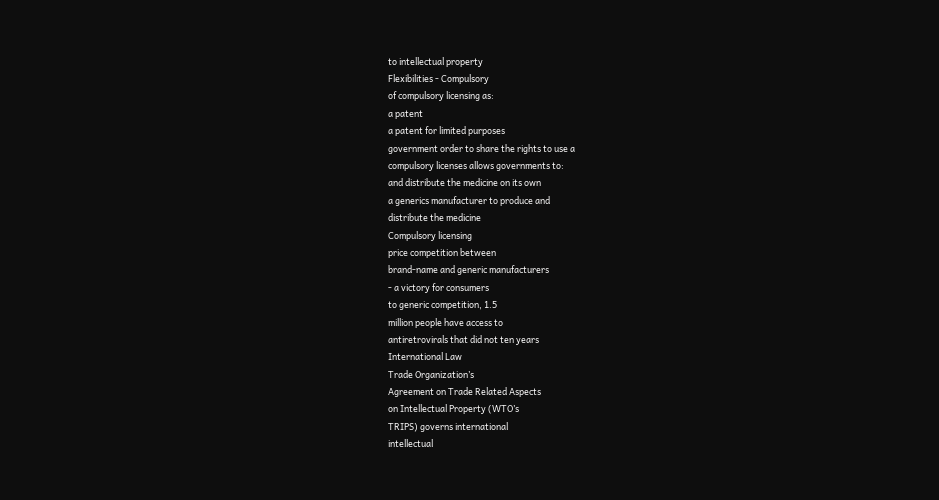to intellectual property
Flexibilities - Compulsory
of compulsory licensing as:
a patent
a patent for limited purposes
government order to share the rights to use a
compulsory licenses allows governments to:
and distribute the medicine on its own
a generics manufacturer to produce and
distribute the medicine
Compulsory licensing
price competition between
brand-name and generic manufacturers
- a victory for consumers
to generic competition, 1.5
million people have access to
antiretrovirals that did not ten years
International Law
Trade Organization’s
Agreement on Trade Related Aspects
on Intellectual Property (WTO’s
TRIPS) governs international
intellectual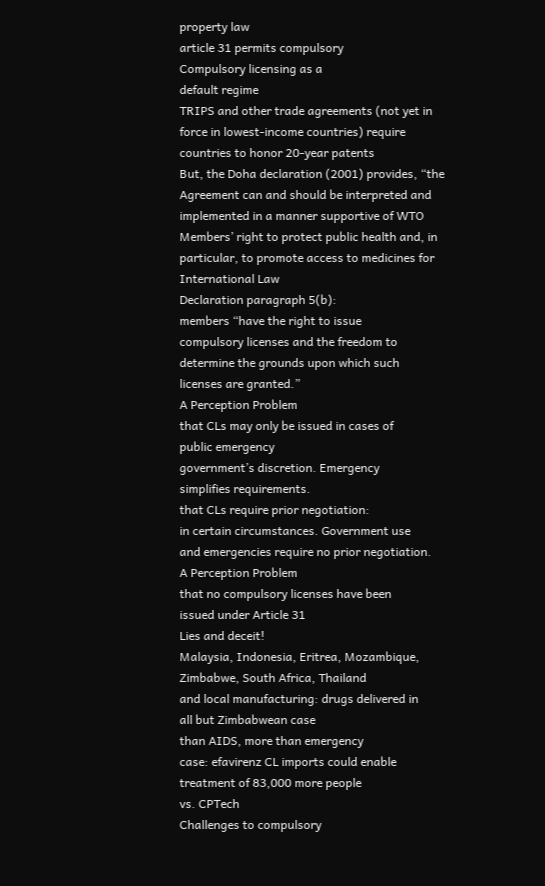property law
article 31 permits compulsory
Compulsory licensing as a
default regime
TRIPS and other trade agreements (not yet in
force in lowest-income countries) require
countries to honor 20-year patents
But, the Doha declaration (2001) provides, “the
Agreement can and should be interpreted and
implemented in a manner supportive of WTO
Members’ right to protect public health and, in
particular, to promote access to medicines for
International Law
Declaration paragraph 5(b):
members “have the right to issue
compulsory licenses and the freedom to
determine the grounds upon which such
licenses are granted.”
A Perception Problem
that CLs may only be issued in cases of
public emergency
government’s discretion. Emergency
simplifies requirements.
that CLs require prior negotiation:
in certain circumstances. Government use
and emergencies require no prior negotiation.
A Perception Problem
that no compulsory licenses have been
issued under Article 31
Lies and deceit!
Malaysia, Indonesia, Eritrea, Mozambique,
Zimbabwe, South Africa, Thailand
and local manufacturing: drugs delivered in
all but Zimbabwean case
than AIDS, more than emergency
case: efavirenz CL imports could enable
treatment of 83,000 more people
vs. CPTech
Challenges to compulsory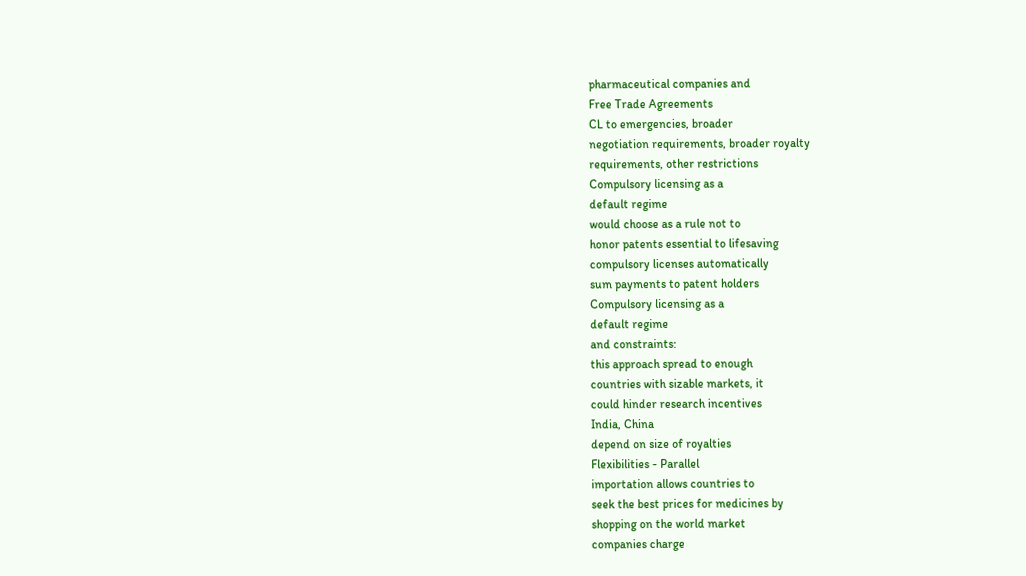pharmaceutical companies and
Free Trade Agreements
CL to emergencies, broader
negotiation requirements, broader royalty
requirements, other restrictions
Compulsory licensing as a
default regime
would choose as a rule not to
honor patents essential to lifesaving
compulsory licenses automatically
sum payments to patent holders
Compulsory licensing as a
default regime
and constraints:
this approach spread to enough
countries with sizable markets, it
could hinder research incentives
India, China
depend on size of royalties
Flexibilities - Parallel
importation allows countries to
seek the best prices for medicines by
shopping on the world market
companies charge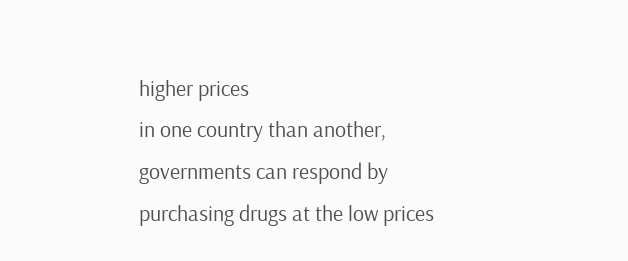higher prices
in one country than another,
governments can respond by
purchasing drugs at the low prices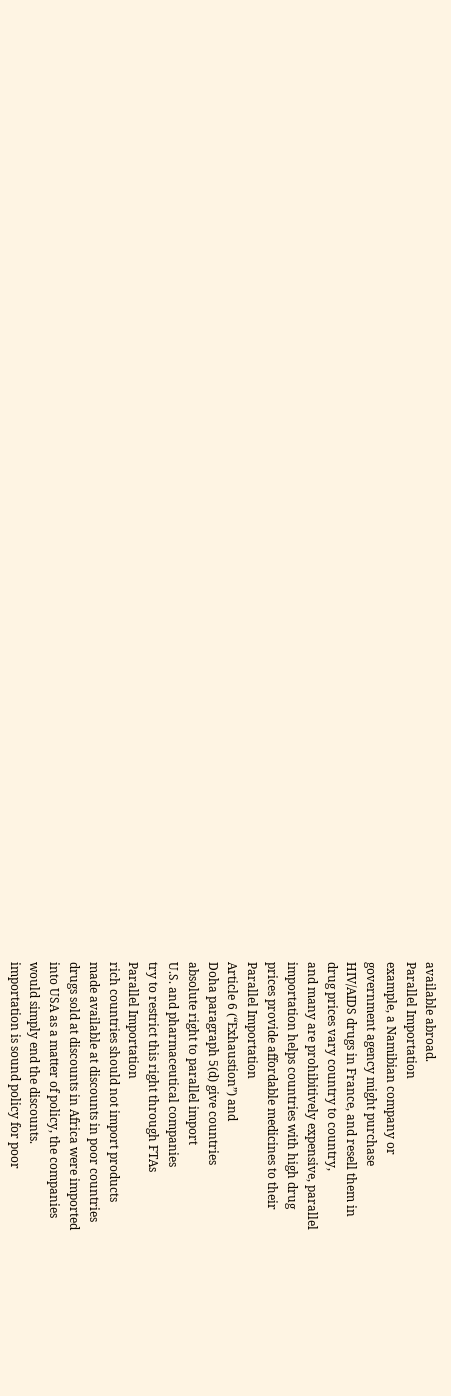available abroad.
Parallel Importation
example, a Namibian company or
government agency might purchase
HIV/AIDS drugs in France, and resell them in
drug prices vary country to country,
and many are prohibitively expensive, parallel
importation helps countries with high drug
prices provide affordable medicines to their
Parallel Importation
Article 6 (“Exhaustion”) and
Doha paragraph 5(d) give countries
absolute right to parallel import
U.S. and pharmaceutical companies
try to restrict this right through FTAs
Parallel Importation
rich countries should not import products
made available at discounts in poor countries
drugs sold at discounts in Africa were imported
into USA as a matter of policy, the companies
would simply end the discounts.
importation is sound policy for poor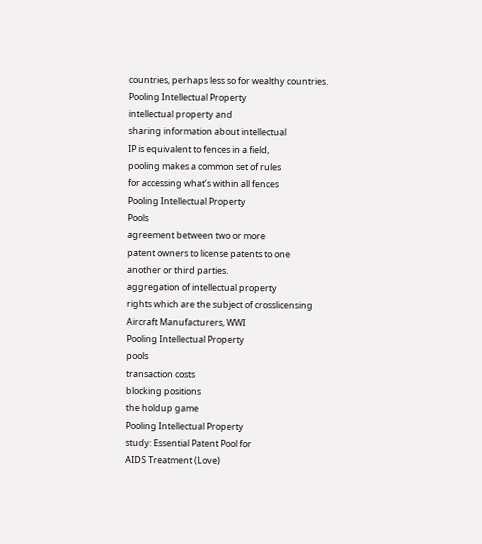countries, perhaps less so for wealthy countries.
Pooling Intellectual Property
intellectual property and
sharing information about intellectual
IP is equivalent to fences in a field,
pooling makes a common set of rules
for accessing what’s within all fences
Pooling Intellectual Property
Pools
agreement between two or more
patent owners to license patents to one
another or third parties.
aggregation of intellectual property
rights which are the subject of crosslicensing
Aircraft Manufacturers, WWI
Pooling Intellectual Property
pools
transaction costs
blocking positions
the holdup game
Pooling Intellectual Property
study: Essential Patent Pool for
AIDS Treatment (Love)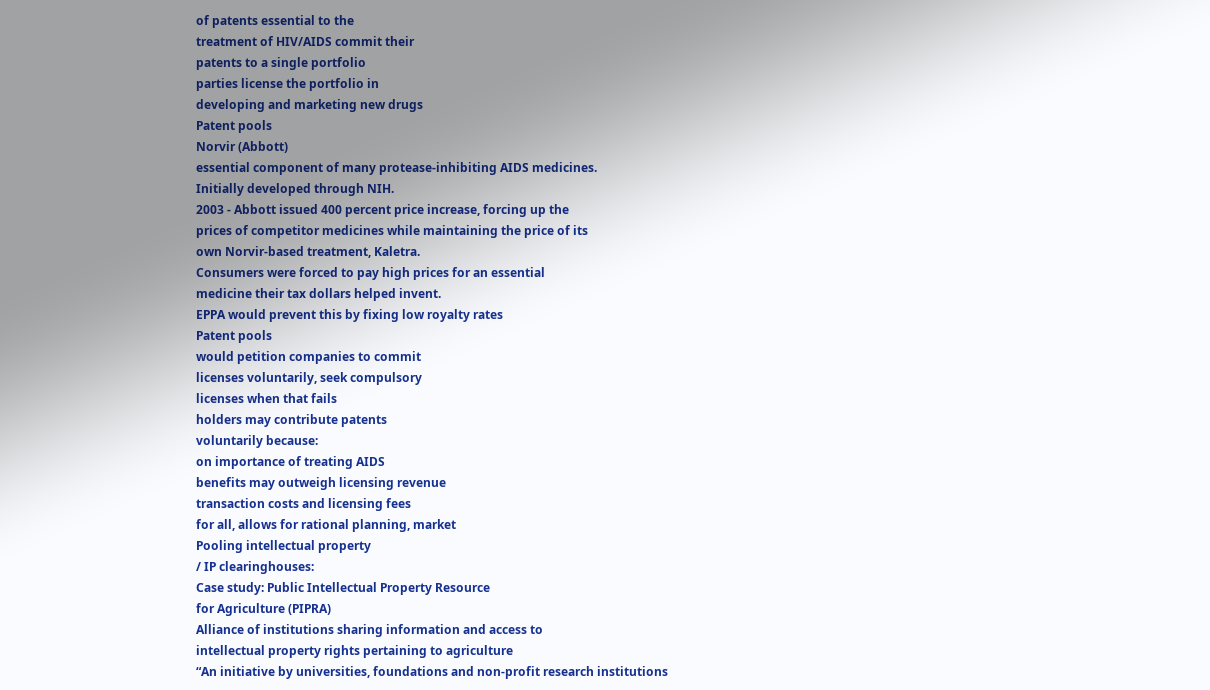of patents essential to the
treatment of HIV/AIDS commit their
patents to a single portfolio
parties license the portfolio in
developing and marketing new drugs
Patent pools
Norvir (Abbott)
essential component of many protease-inhibiting AIDS medicines.
Initially developed through NIH.
2003 - Abbott issued 400 percent price increase, forcing up the
prices of competitor medicines while maintaining the price of its
own Norvir-based treatment, Kaletra.
Consumers were forced to pay high prices for an essential
medicine their tax dollars helped invent.
EPPA would prevent this by fixing low royalty rates
Patent pools
would petition companies to commit
licenses voluntarily, seek compulsory
licenses when that fails
holders may contribute patents
voluntarily because:
on importance of treating AIDS
benefits may outweigh licensing revenue
transaction costs and licensing fees
for all, allows for rational planning, market
Pooling intellectual property
/ IP clearinghouses:
Case study: Public Intellectual Property Resource
for Agriculture (PIPRA)
Alliance of institutions sharing information and access to
intellectual property rights pertaining to agriculture
“An initiative by universities, foundations and non-profit research institutions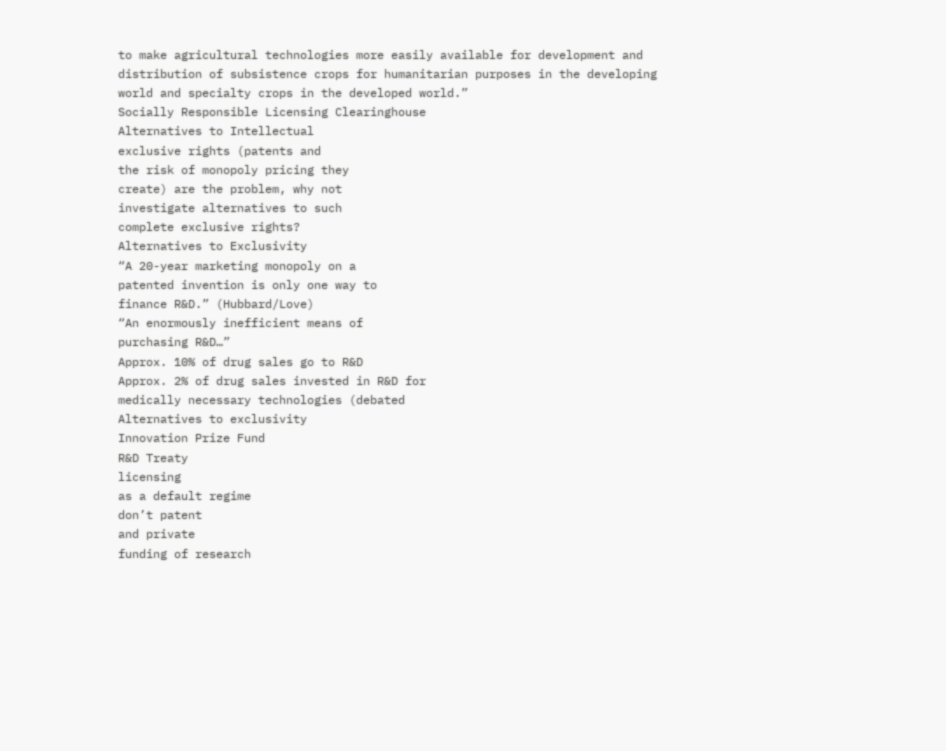to make agricultural technologies more easily available for development and
distribution of subsistence crops for humanitarian purposes in the developing
world and specialty crops in the developed world.”
Socially Responsible Licensing Clearinghouse
Alternatives to Intellectual
exclusive rights (patents and
the risk of monopoly pricing they
create) are the problem, why not
investigate alternatives to such
complete exclusive rights?
Alternatives to Exclusivity
“A 20-year marketing monopoly on a
patented invention is only one way to
finance R&D.” (Hubbard/Love)
“An enormously inefficient means of
purchasing R&D…”
Approx. 10% of drug sales go to R&D
Approx. 2% of drug sales invested in R&D for
medically necessary technologies (debated
Alternatives to exclusivity
Innovation Prize Fund
R&D Treaty
licensing
as a default regime
don’t patent
and private
funding of research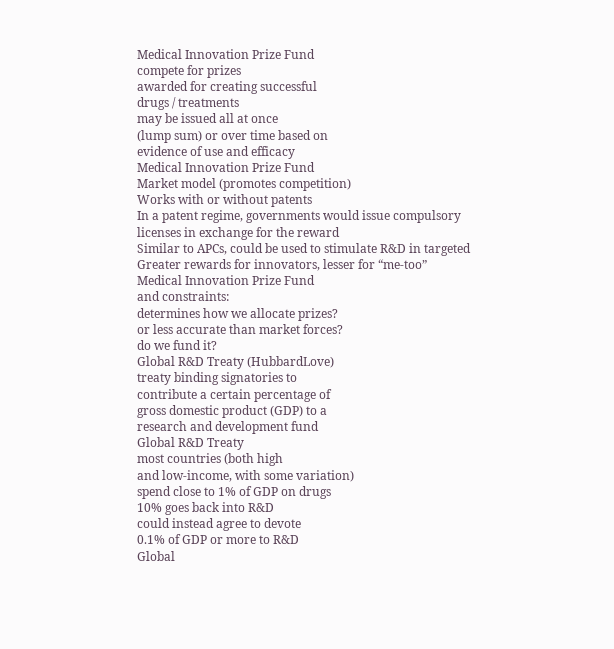Medical Innovation Prize Fund
compete for prizes
awarded for creating successful
drugs / treatments
may be issued all at once
(lump sum) or over time based on
evidence of use and efficacy
Medical Innovation Prize Fund
Market model (promotes competition)
Works with or without patents
In a patent regime, governments would issue compulsory
licenses in exchange for the reward
Similar to APCs, could be used to stimulate R&D in targeted
Greater rewards for innovators, lesser for “me-too”
Medical Innovation Prize Fund
and constraints:
determines how we allocate prizes?
or less accurate than market forces?
do we fund it?
Global R&D Treaty (HubbardLove)
treaty binding signatories to
contribute a certain percentage of
gross domestic product (GDP) to a
research and development fund
Global R&D Treaty
most countries (both high
and low-income, with some variation)
spend close to 1% of GDP on drugs
10% goes back into R&D
could instead agree to devote
0.1% of GDP or more to R&D
Global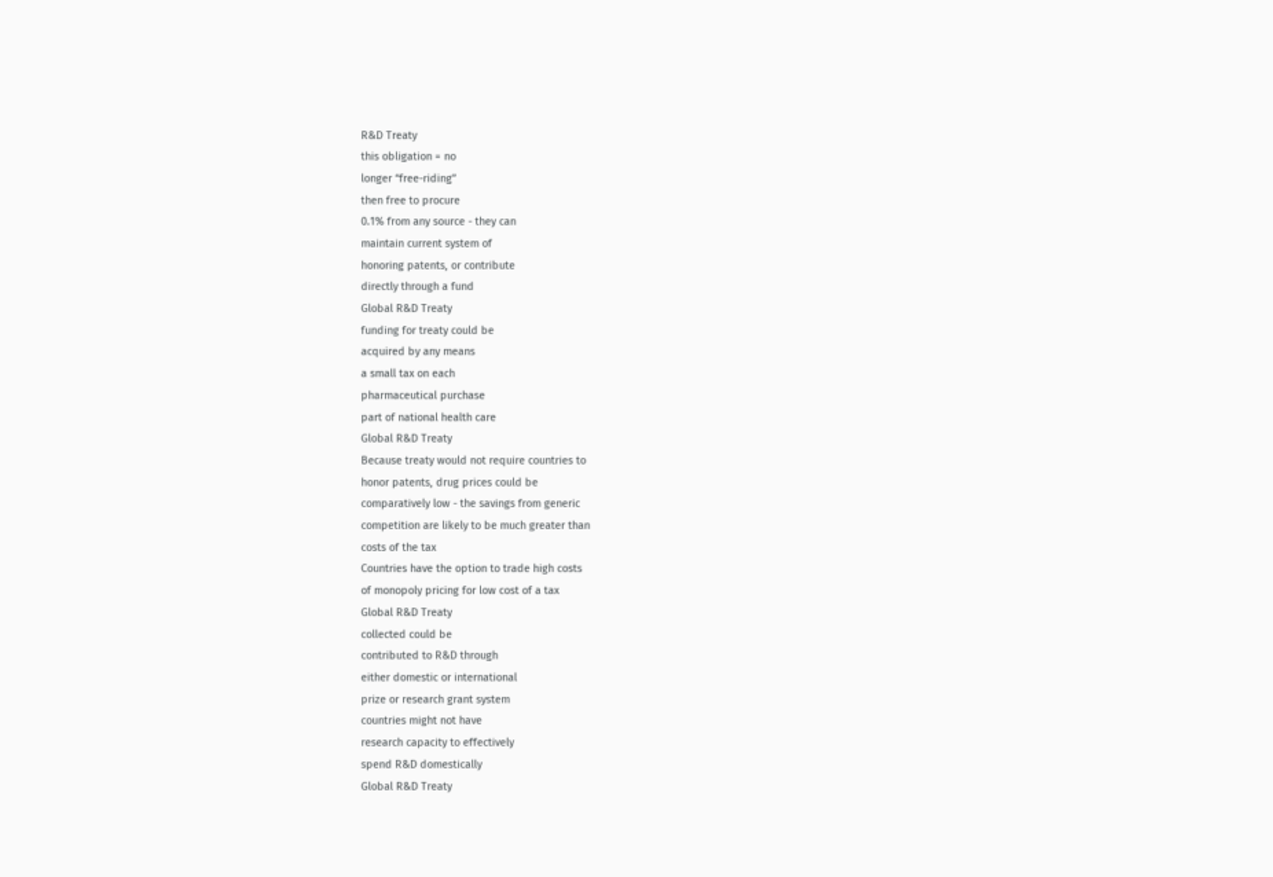R&D Treaty
this obligation = no
longer “free-riding”
then free to procure
0.1% from any source - they can
maintain current system of
honoring patents, or contribute
directly through a fund
Global R&D Treaty
funding for treaty could be
acquired by any means
a small tax on each
pharmaceutical purchase
part of national health care
Global R&D Treaty
Because treaty would not require countries to
honor patents, drug prices could be
comparatively low - the savings from generic
competition are likely to be much greater than
costs of the tax
Countries have the option to trade high costs
of monopoly pricing for low cost of a tax
Global R&D Treaty
collected could be
contributed to R&D through
either domestic or international
prize or research grant system
countries might not have
research capacity to effectively
spend R&D domestically
Global R&D Treaty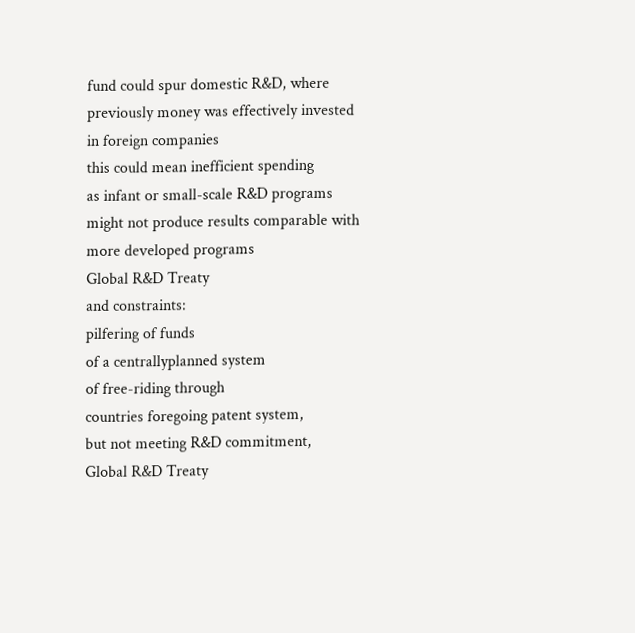fund could spur domestic R&D, where
previously money was effectively invested
in foreign companies
this could mean inefficient spending
as infant or small-scale R&D programs
might not produce results comparable with
more developed programs
Global R&D Treaty
and constraints:
pilfering of funds
of a centrallyplanned system
of free-riding through
countries foregoing patent system,
but not meeting R&D commitment,
Global R&D Treaty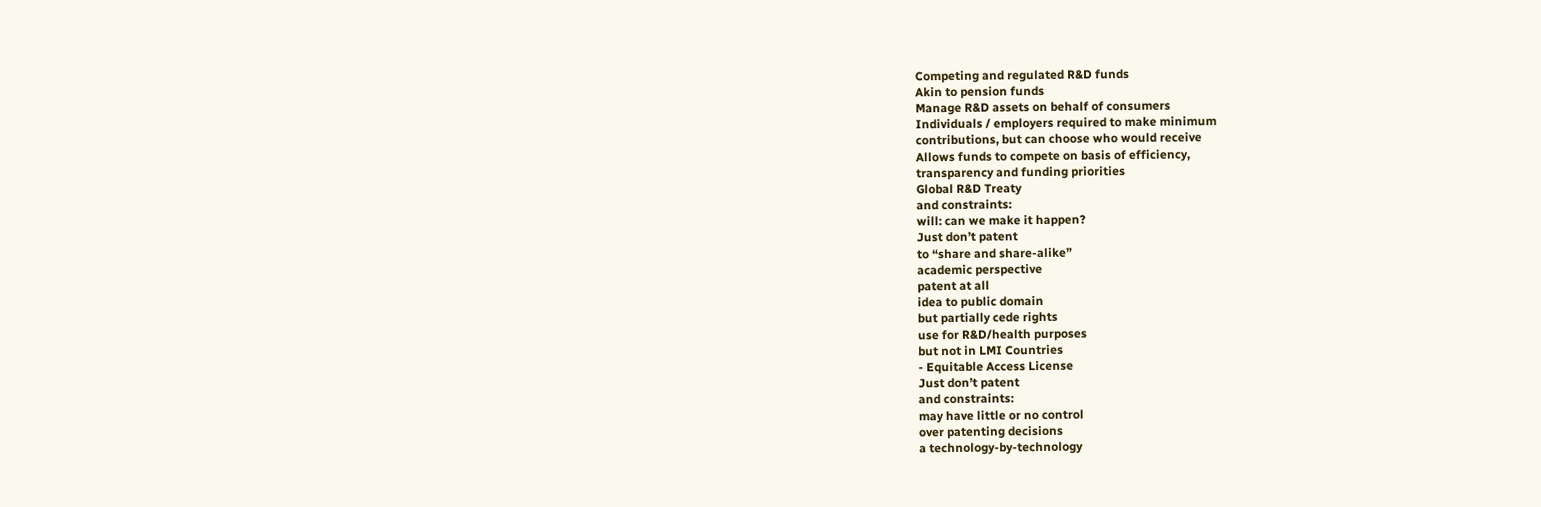Competing and regulated R&D funds
Akin to pension funds
Manage R&D assets on behalf of consumers
Individuals / employers required to make minimum
contributions, but can choose who would receive
Allows funds to compete on basis of efficiency,
transparency and funding priorities
Global R&D Treaty
and constraints:
will: can we make it happen?
Just don’t patent
to “share and share-alike”
academic perspective
patent at all
idea to public domain
but partially cede rights
use for R&D/health purposes
but not in LMI Countries
- Equitable Access License
Just don’t patent
and constraints:
may have little or no control
over patenting decisions
a technology-by-technology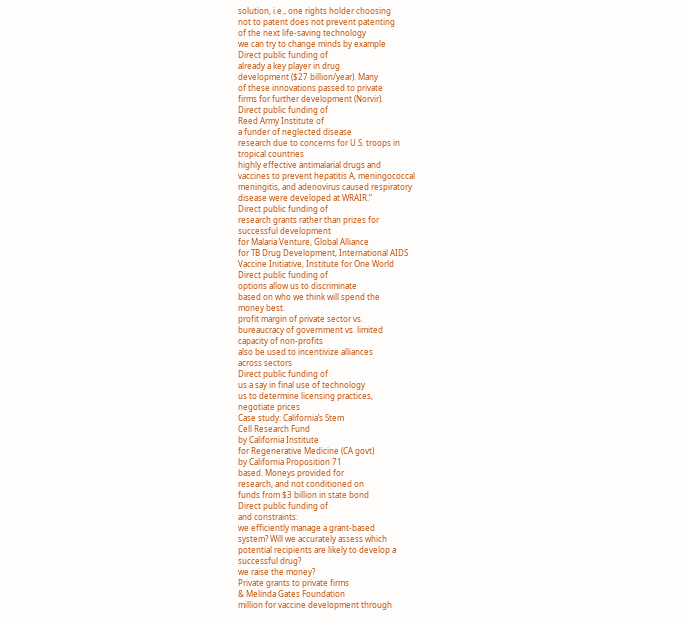solution, i.e., one rights holder choosing
not to patent does not prevent patenting
of the next life-saving technology
we can try to change minds by example
Direct public funding of
already a key player in drug
development ($27 billion/year). Many
of these innovations passed to private
firms for further development (Norvir).
Direct public funding of
Reed Army Institute of
a funder of neglected disease
research due to concerns for U.S. troops in
tropical countries
highly effective antimalarial drugs and
vaccines to prevent hepatitis A, meningococcal
meningitis, and adenovirus caused respiratory
disease were developed at WRAIR.”
Direct public funding of
research grants rather than prizes for
successful development
for Malaria Venture, Global Alliance
for TB Drug Development, International AIDS
Vaccine Initiative, Institute for One World
Direct public funding of
options allow us to discriminate
based on who we think will spend the
money best.
profit margin of private sector vs.
bureaucracy of government vs. limited
capacity of non-profits
also be used to incentivize alliances
across sectors
Direct public funding of
us a say in final use of technology
us to determine licensing practices,
negotiate prices
Case study: California’s Stem
Cell Research Fund
by California Institute
for Regenerative Medicine (CA govt)
by California Proposition 71
based. Moneys provided for
research, and not conditioned on
funds from $3 billion in state bond
Direct public funding of
and constraints:
we efficiently manage a grant-based
system? Will we accurately assess which
potential recipients are likely to develop a
successful drug?
we raise the money?
Private grants to private firms
& Melinda Gates Foundation
million for vaccine development through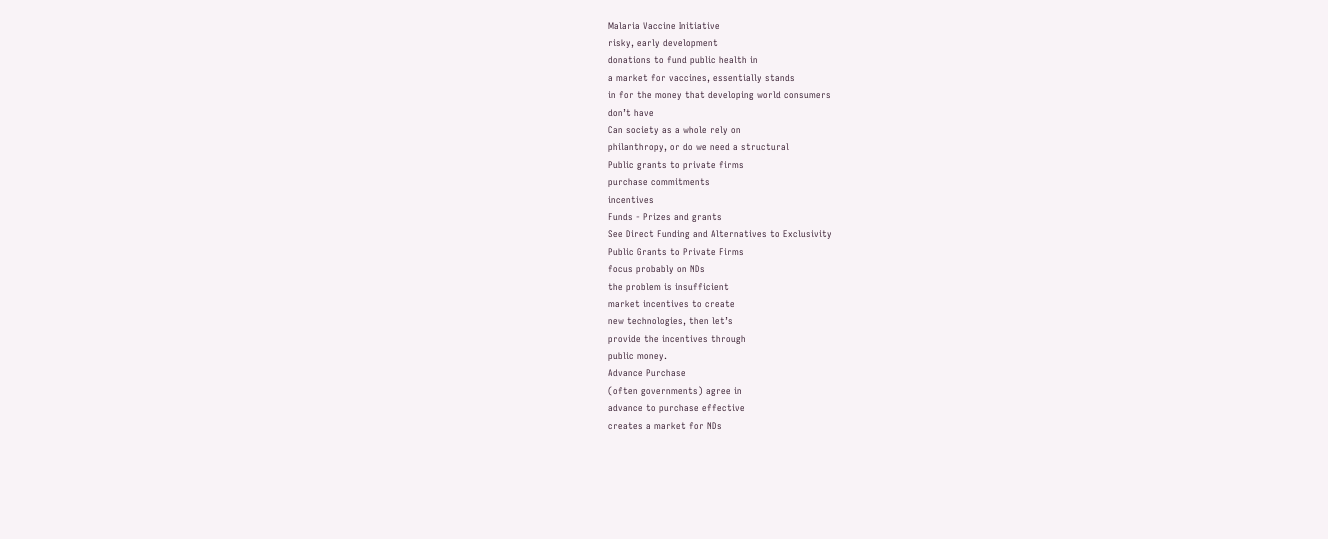Malaria Vaccine Initiative
risky, early development
donations to fund public health in
a market for vaccines, essentially stands
in for the money that developing world consumers
don’t have
Can society as a whole rely on
philanthropy, or do we need a structural
Public grants to private firms
purchase commitments
incentives
Funds - Prizes and grants
See Direct Funding and Alternatives to Exclusivity
Public Grants to Private Firms
focus probably on NDs
the problem is insufficient
market incentives to create
new technologies, then let’s
provide the incentives through
public money.
Advance Purchase
(often governments) agree in
advance to purchase effective
creates a market for NDs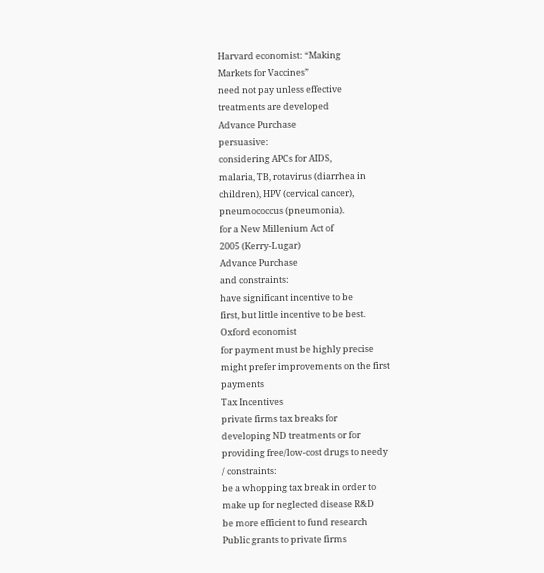Harvard economist: “Making
Markets for Vaccines”
need not pay unless effective
treatments are developed
Advance Purchase
persuasive:
considering APCs for AIDS,
malaria, TB, rotavirus (diarrhea in
children), HPV (cervical cancer),
pneumococcus (pneumonia).
for a New Millenium Act of
2005 (Kerry-Lugar)
Advance Purchase
and constraints:
have significant incentive to be
first, but little incentive to be best.
Oxford economist
for payment must be highly precise
might prefer improvements on the first
payments
Tax Incentives
private firms tax breaks for
developing ND treatments or for
providing free/low-cost drugs to needy
/ constraints:
be a whopping tax break in order to
make up for neglected disease R&D
be more efficient to fund research
Public grants to private firms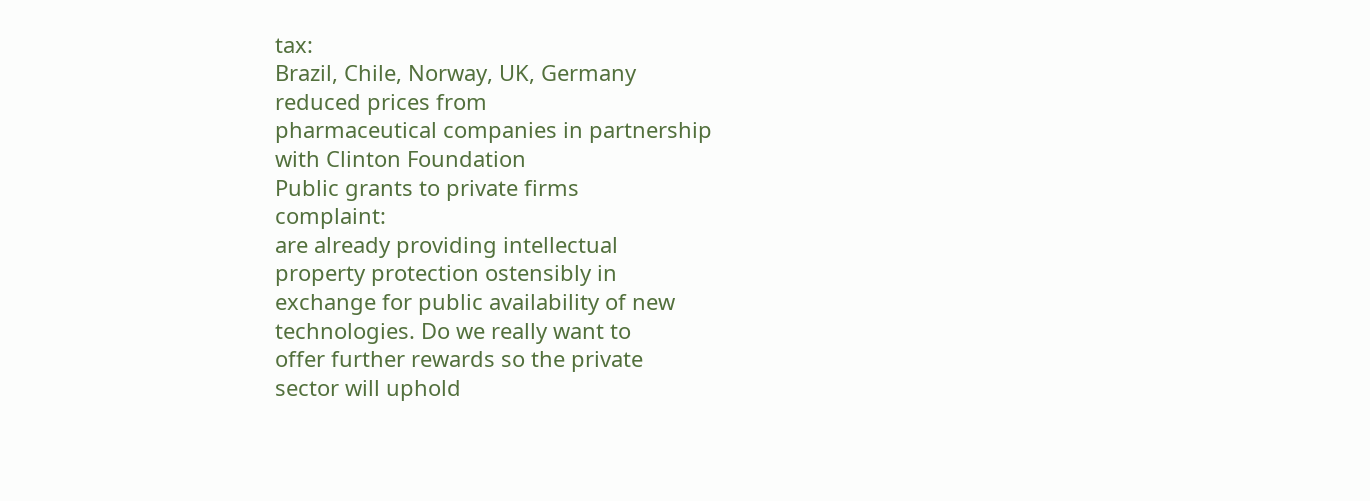tax:
Brazil, Chile, Norway, UK, Germany
reduced prices from
pharmaceutical companies in partnership
with Clinton Foundation
Public grants to private firms
complaint:
are already providing intellectual
property protection ostensibly in
exchange for public availability of new
technologies. Do we really want to
offer further rewards so the private
sector will uphold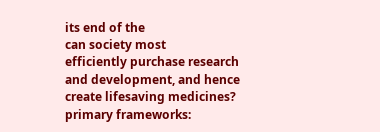its end of the
can society most
efficiently purchase research
and development, and hence
create lifesaving medicines?
primary frameworks: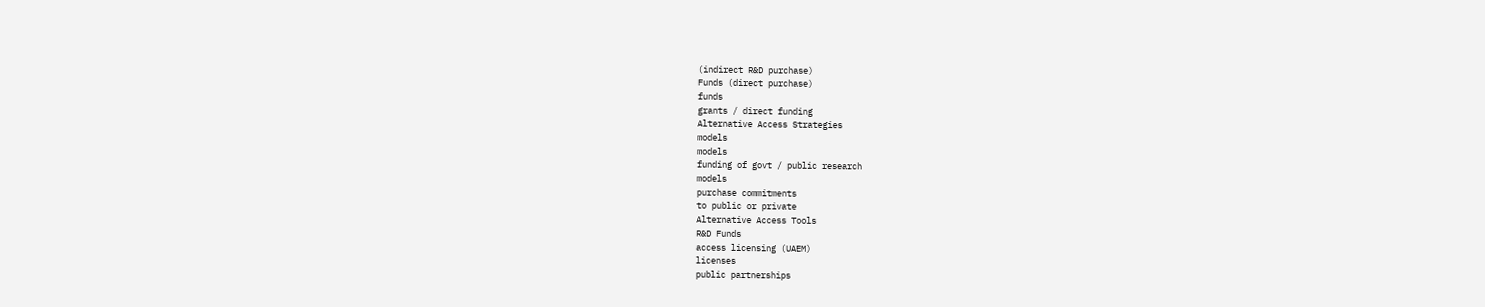(indirect R&D purchase)
Funds (direct purchase)
funds
grants / direct funding
Alternative Access Strategies
models
models
funding of govt / public research
models
purchase commitments
to public or private
Alternative Access Tools
R&D Funds
access licensing (UAEM)
licenses
public partnerships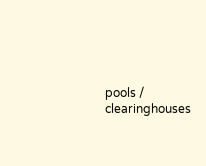pools / clearinghouses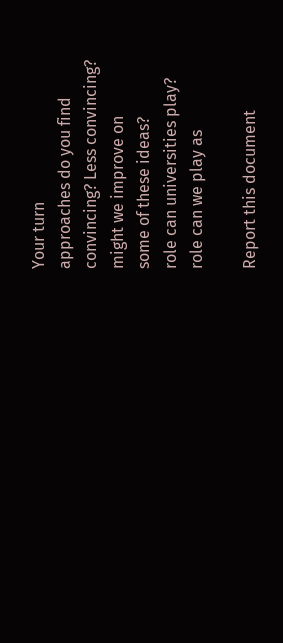Your turn
approaches do you find
convincing? Less convincing?
might we improve on
some of these ideas?
role can universities play?
role can we play as

Report this document